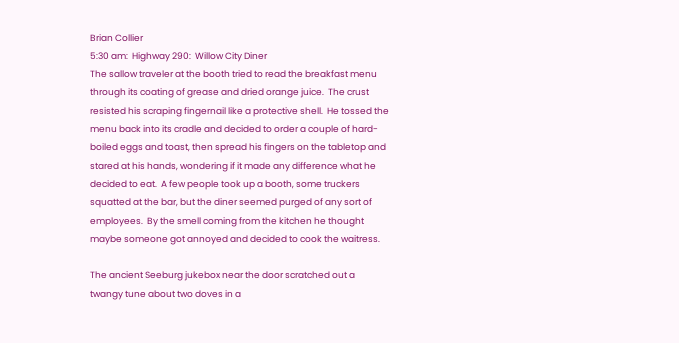Brian Collier
5:30 am:  Highway 290:  Willow City Diner
The sallow traveler at the booth tried to read the breakfast menu through its coating of grease and dried orange juice.  The crust resisted his scraping fingernail like a protective shell.  He tossed the menu back into its cradle and decided to order a couple of hard-boiled eggs and toast, then spread his fingers on the tabletop and stared at his hands, wondering if it made any difference what he decided to eat.  A few people took up a booth, some truckers squatted at the bar, but the diner seemed purged of any sort of employees.  By the smell coming from the kitchen he thought maybe someone got annoyed and decided to cook the waitress.

The ancient Seeburg jukebox near the door scratched out a twangy tune about two doves in a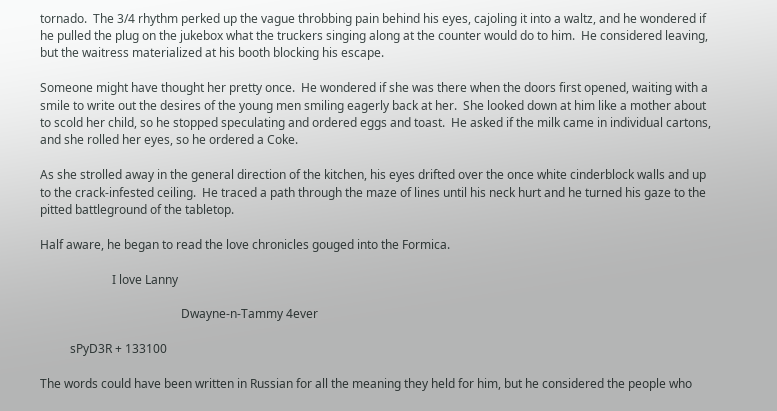tornado.  The 3/4 rhythm perked up the vague throbbing pain behind his eyes, cajoling it into a waltz, and he wondered if he pulled the plug on the jukebox what the truckers singing along at the counter would do to him.  He considered leaving, but the waitress materialized at his booth blocking his escape.

Someone might have thought her pretty once.  He wondered if she was there when the doors first opened, waiting with a smile to write out the desires of the young men smiling eagerly back at her.  She looked down at him like a mother about to scold her child, so he stopped speculating and ordered eggs and toast.  He asked if the milk came in individual cartons, and she rolled her eyes, so he ordered a Coke.

As she strolled away in the general direction of the kitchen, his eyes drifted over the once white cinderblock walls and up to the crack-infested ceiling.  He traced a path through the maze of lines until his neck hurt and he turned his gaze to the pitted battleground of the tabletop.

Half aware, he began to read the love chronicles gouged into the Formica.

                        I love Lanny

                                               Dwayne-n-Tammy 4ever

          sPyD3R + 133100

The words could have been written in Russian for all the meaning they held for him, but he considered the people who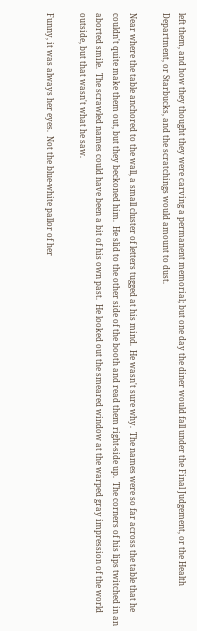left them, and how they thought they were carving a permanent memorial; but one day the diner would fall under the Final Judgement, or the Health Department, or Starbucks, and the scratchings would amount to dust.

Near where the table anchored to the wall, a small cluster of letters tugged at his mind.  He wasn't sure why.  The names were so far across the table that he couldn't quite make them out, but they beckoned him.  He slid to the other side of the booth and read them right-side up.  The corners of his lips twitched in an aborted smile.  The scrawled names could have been a bit of his own past.  He looked out the smeared window at the warped gray impression of the world outside, but that wasn't what he saw.

Funny, it was always her eyes.  Not the blue-white pallor of her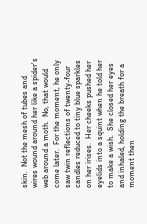skin.  Not the mesh of tubes and wires wound around her like a spider's web around a moth.  No, that would come later.  For the moment, he only saw twin reflections of twenty-four candles reduced to tiny blue sparkles on her irises.  Her cheeks pushed her eyelids into a squint when he told her to make a wish.  She closed her eyes and inhaled, holding the breath for a moment then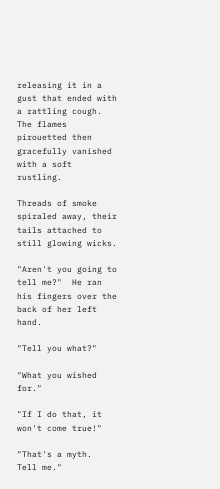releasing it in a gust that ended with a rattling cough.  The flames pirouetted then gracefully vanished with a soft rustling.

Threads of smoke spiraled away, their tails attached to still glowing wicks.

"Aren't you going to tell me?"  He ran his fingers over the back of her left hand.

"Tell you what?"

"What you wished for."

"If I do that, it won't come true!"

"That's a myth.  Tell me."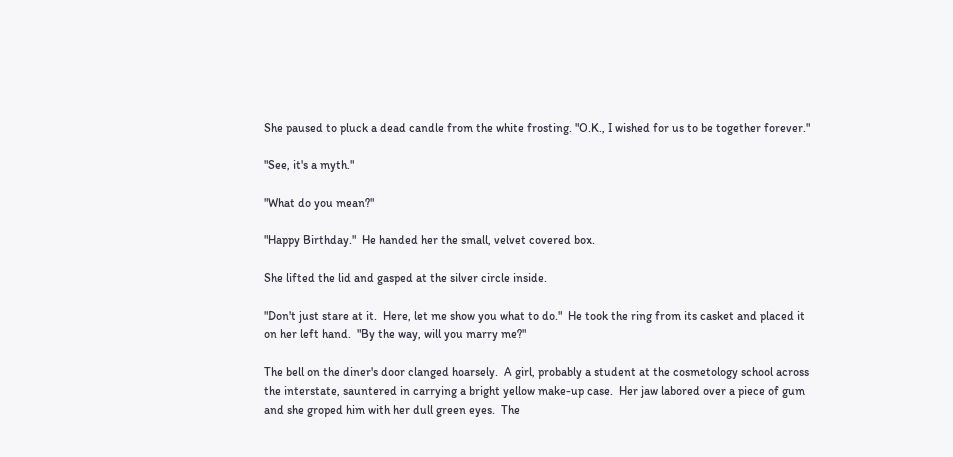She paused to pluck a dead candle from the white frosting. "O.K., I wished for us to be together forever."

"See, it's a myth."

"What do you mean?"

"Happy Birthday."  He handed her the small, velvet covered box.

She lifted the lid and gasped at the silver circle inside.

"Don't just stare at it.  Here, let me show you what to do."  He took the ring from its casket and placed it on her left hand.  "By the way, will you marry me?"

The bell on the diner's door clanged hoarsely.  A girl, probably a student at the cosmetology school across the interstate, sauntered in carrying a bright yellow make-up case.  Her jaw labored over a piece of gum and she groped him with her dull green eyes.  The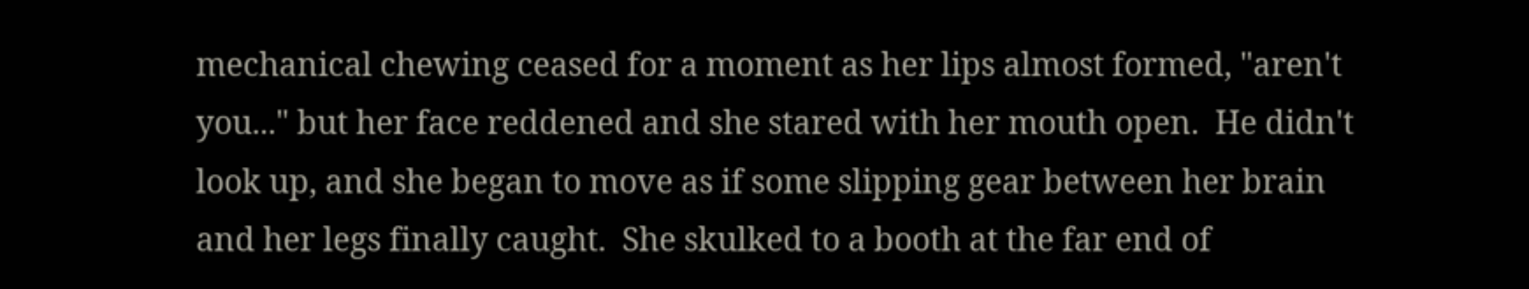mechanical chewing ceased for a moment as her lips almost formed, "aren't you..." but her face reddened and she stared with her mouth open.  He didn't look up, and she began to move as if some slipping gear between her brain and her legs finally caught.  She skulked to a booth at the far end of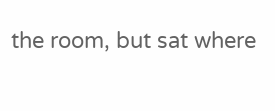the room, but sat where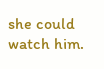she could watch him.